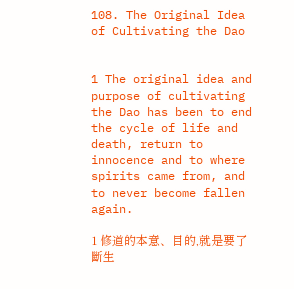108. The Original Idea of Cultivating the Dao


1 The original idea and purpose of cultivating the Dao has been to end the cycle of life and death, return to innocence and to where spirits came from, and to never become fallen again.

1 修道的本意、目的,就是要了斷生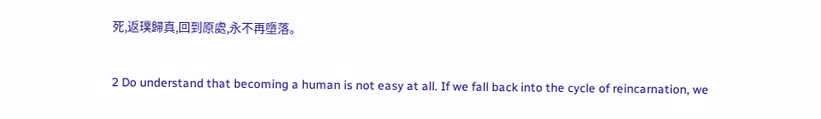死,返璞歸真,回到原處,永不再墮落。

2 Do understand that becoming a human is not easy at all. If we fall back into the cycle of reincarnation, we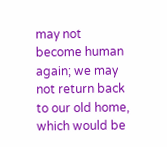may not become human again; we may not return back to our old home, which would be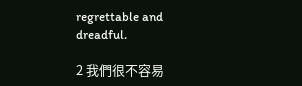regrettable and dreadful.

2 我們很不容易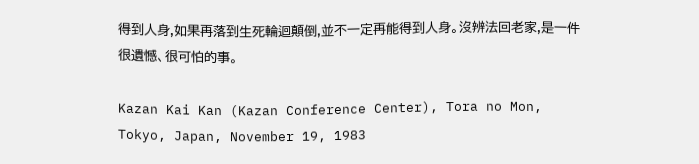得到人身,如果再落到生死輪迴顛倒,並不一定再能得到人身。沒辨法回老家,是一件很遺憾、很可怕的事。

Kazan Kai Kan (Kazan Conference Center), Tora no Mon, Tokyo, Japan, November 19, 1983